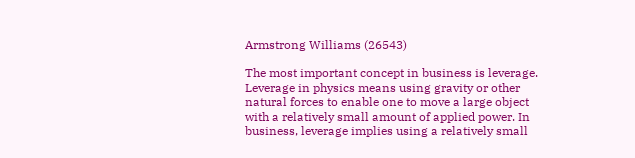Armstrong Williams (26543)

The most important concept in business is leverage. Leverage in physics means using gravity or other natural forces to enable one to move a large object with a relatively small amount of applied power. In business, leverage implies using a relatively small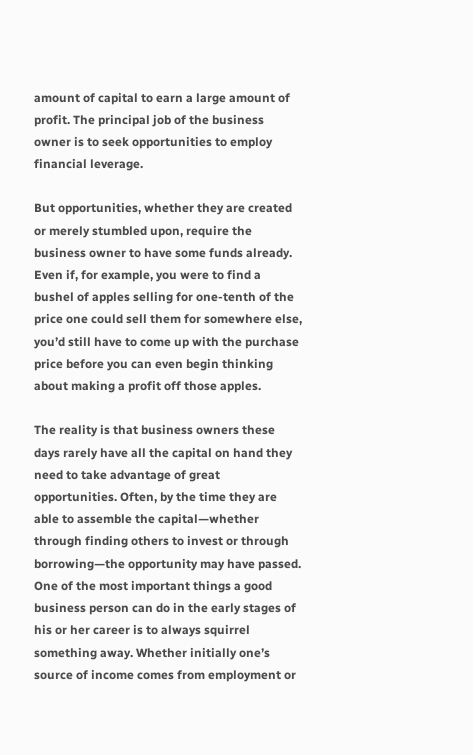amount of capital to earn a large amount of profit. The principal job of the business owner is to seek opportunities to employ financial leverage.

But opportunities, whether they are created or merely stumbled upon, require the business owner to have some funds already. Even if, for example, you were to find a bushel of apples selling for one-tenth of the price one could sell them for somewhere else, you’d still have to come up with the purchase price before you can even begin thinking about making a profit off those apples.

The reality is that business owners these days rarely have all the capital on hand they need to take advantage of great opportunities. Often, by the time they are able to assemble the capital—whether through finding others to invest or through borrowing—the opportunity may have passed. One of the most important things a good business person can do in the early stages of his or her career is to always squirrel something away. Whether initially one’s source of income comes from employment or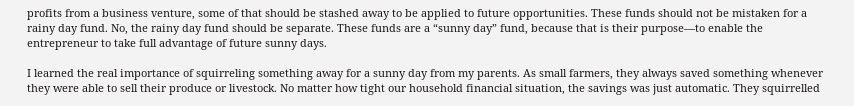profits from a business venture, some of that should be stashed away to be applied to future opportunities. These funds should not be mistaken for a rainy day fund. No, the rainy day fund should be separate. These funds are a “sunny day” fund, because that is their purpose—to enable the entrepreneur to take full advantage of future sunny days.

I learned the real importance of squirreling something away for a sunny day from my parents. As small farmers, they always saved something whenever they were able to sell their produce or livestock. No matter how tight our household financial situation, the savings was just automatic. They squirrelled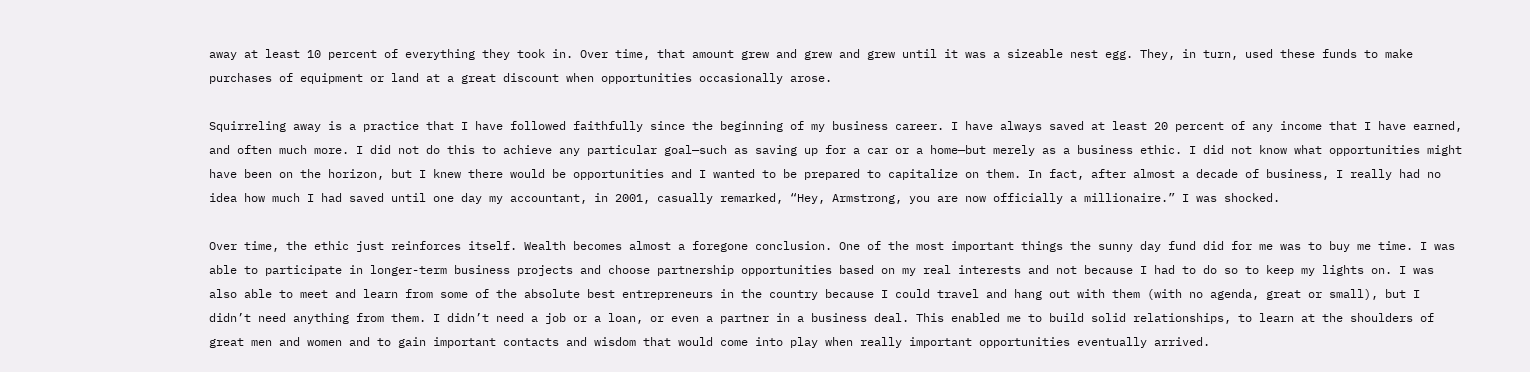away at least 10 percent of everything they took in. Over time, that amount grew and grew and grew until it was a sizeable nest egg. They, in turn, used these funds to make purchases of equipment or land at a great discount when opportunities occasionally arose.

Squirreling away is a practice that I have followed faithfully since the beginning of my business career. I have always saved at least 20 percent of any income that I have earned, and often much more. I did not do this to achieve any particular goal—such as saving up for a car or a home—but merely as a business ethic. I did not know what opportunities might have been on the horizon, but I knew there would be opportunities and I wanted to be prepared to capitalize on them. In fact, after almost a decade of business, I really had no idea how much I had saved until one day my accountant, in 2001, casually remarked, “Hey, Armstrong, you are now officially a millionaire.” I was shocked.

Over time, the ethic just reinforces itself. Wealth becomes almost a foregone conclusion. One of the most important things the sunny day fund did for me was to buy me time. I was able to participate in longer-term business projects and choose partnership opportunities based on my real interests and not because I had to do so to keep my lights on. I was also able to meet and learn from some of the absolute best entrepreneurs in the country because I could travel and hang out with them (with no agenda, great or small), but I didn’t need anything from them. I didn’t need a job or a loan, or even a partner in a business deal. This enabled me to build solid relationships, to learn at the shoulders of great men and women and to gain important contacts and wisdom that would come into play when really important opportunities eventually arrived.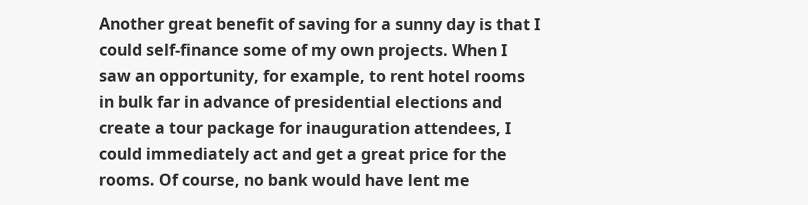Another great benefit of saving for a sunny day is that I could self-finance some of my own projects. When I saw an opportunity, for example, to rent hotel rooms in bulk far in advance of presidential elections and create a tour package for inauguration attendees, I could immediately act and get a great price for the rooms. Of course, no bank would have lent me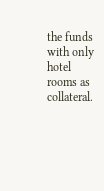the funds with only hotel rooms as collateral.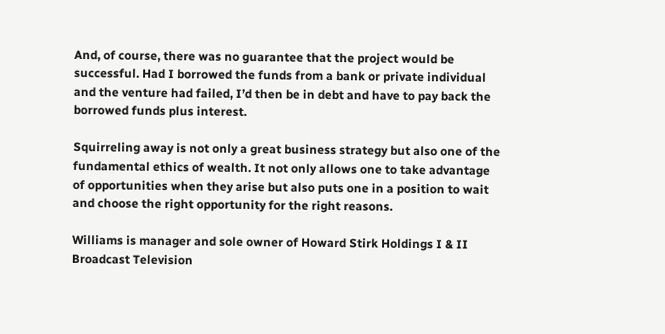And, of course, there was no guarantee that the project would be successful. Had I borrowed the funds from a bank or private individual and the venture had failed, I’d then be in debt and have to pay back the borrowed funds plus interest.

Squirreling away is not only a great business strategy but also one of the fundamental ethics of wealth. It not only allows one to take advantage of opportunities when they arise but also puts one in a position to wait and choose the right opportunity for the right reasons.

Williams is manager and sole owner of Howard Stirk Holdings I & II Broadcast Television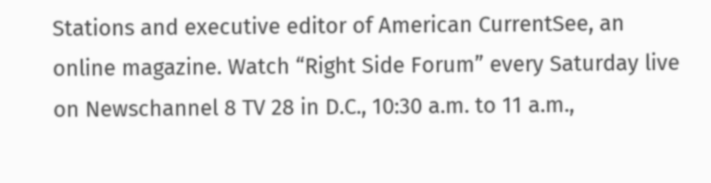Stations and executive editor of American CurrentSee, an online magazine. Watch “Right Side Forum” every Saturday live on Newschannel 8 TV 28 in D.C., 10:30 a.m. to 11 a.m.,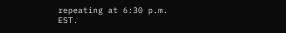repeating at 6:30 p.m. EST.